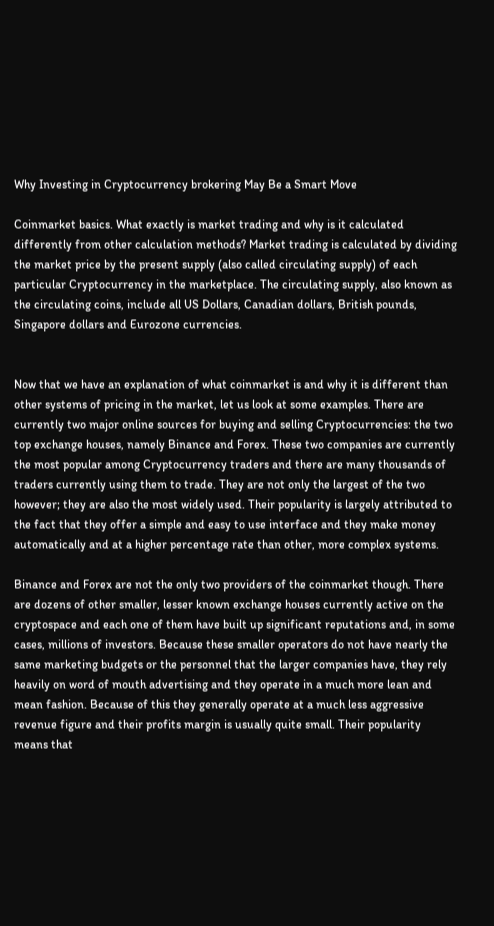Why Investing in Cryptocurrency brokering May Be a Smart Move

Coinmarket basics. What exactly is market trading and why is it calculated differently from other calculation methods? Market trading is calculated by dividing the market price by the present supply (also called circulating supply) of each particular Cryptocurrency in the marketplace. The circulating supply, also known as the circulating coins, include all US Dollars, Canadian dollars, British pounds, Singapore dollars and Eurozone currencies.


Now that we have an explanation of what coinmarket is and why it is different than other systems of pricing in the market, let us look at some examples. There are currently two major online sources for buying and selling Cryptocurrencies: the two top exchange houses, namely Binance and Forex. These two companies are currently the most popular among Cryptocurrency traders and there are many thousands of traders currently using them to trade. They are not only the largest of the two however; they are also the most widely used. Their popularity is largely attributed to the fact that they offer a simple and easy to use interface and they make money automatically and at a higher percentage rate than other, more complex systems.

Binance and Forex are not the only two providers of the coinmarket though. There are dozens of other smaller, lesser known exchange houses currently active on the cryptospace and each one of them have built up significant reputations and, in some cases, millions of investors. Because these smaller operators do not have nearly the same marketing budgets or the personnel that the larger companies have, they rely heavily on word of mouth advertising and they operate in a much more lean and mean fashion. Because of this they generally operate at a much less aggressive revenue figure and their profits margin is usually quite small. Their popularity means that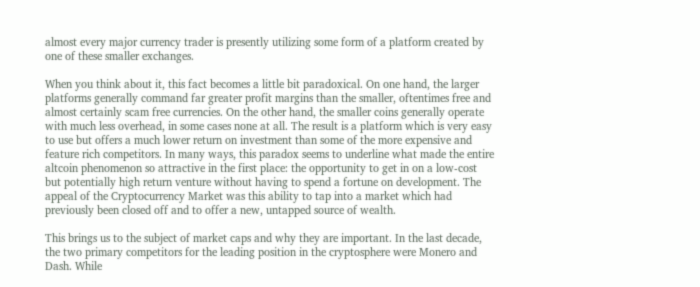almost every major currency trader is presently utilizing some form of a platform created by one of these smaller exchanges.

When you think about it, this fact becomes a little bit paradoxical. On one hand, the larger platforms generally command far greater profit margins than the smaller, oftentimes free and almost certainly scam free currencies. On the other hand, the smaller coins generally operate with much less overhead, in some cases none at all. The result is a platform which is very easy to use but offers a much lower return on investment than some of the more expensive and feature rich competitors. In many ways, this paradox seems to underline what made the entire altcoin phenomenon so attractive in the first place: the opportunity to get in on a low-cost but potentially high return venture without having to spend a fortune on development. The appeal of the Cryptocurrency Market was this ability to tap into a market which had previously been closed off and to offer a new, untapped source of wealth.

This brings us to the subject of market caps and why they are important. In the last decade, the two primary competitors for the leading position in the cryptosphere were Monero and Dash. While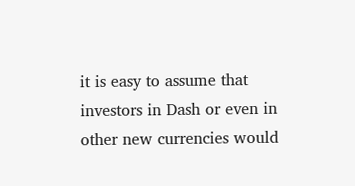it is easy to assume that investors in Dash or even in other new currencies would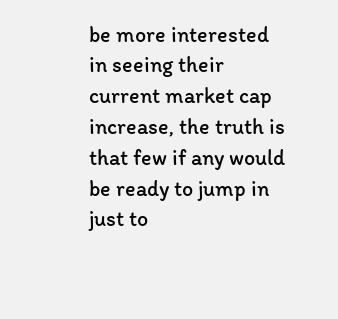be more interested in seeing their current market cap increase, the truth is that few if any would be ready to jump in just to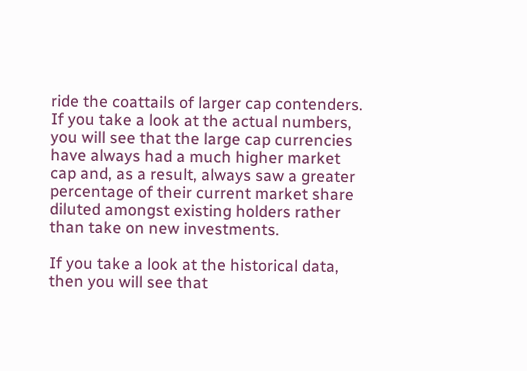ride the coattails of larger cap contenders. If you take a look at the actual numbers, you will see that the large cap currencies have always had a much higher market cap and, as a result, always saw a greater percentage of their current market share diluted amongst existing holders rather than take on new investments.

If you take a look at the historical data, then you will see that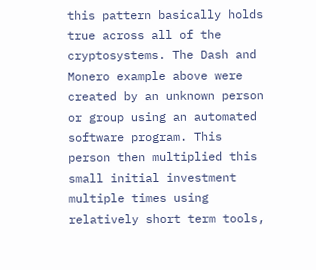this pattern basically holds true across all of the cryptosystems. The Dash and Monero example above were created by an unknown person or group using an automated software program. This person then multiplied this small initial investment multiple times using relatively short term tools,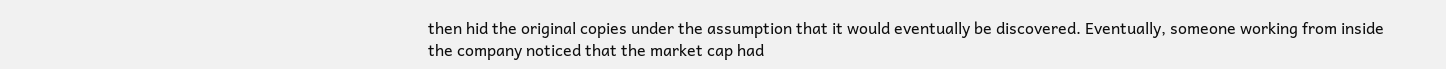then hid the original copies under the assumption that it would eventually be discovered. Eventually, someone working from inside the company noticed that the market cap had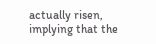actually risen, implying that the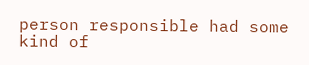person responsible had some kind of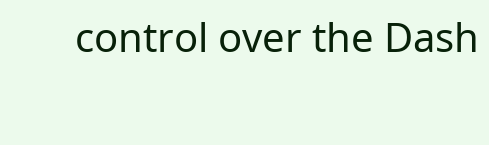control over the Dash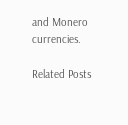and Monero currencies.

Related Posts